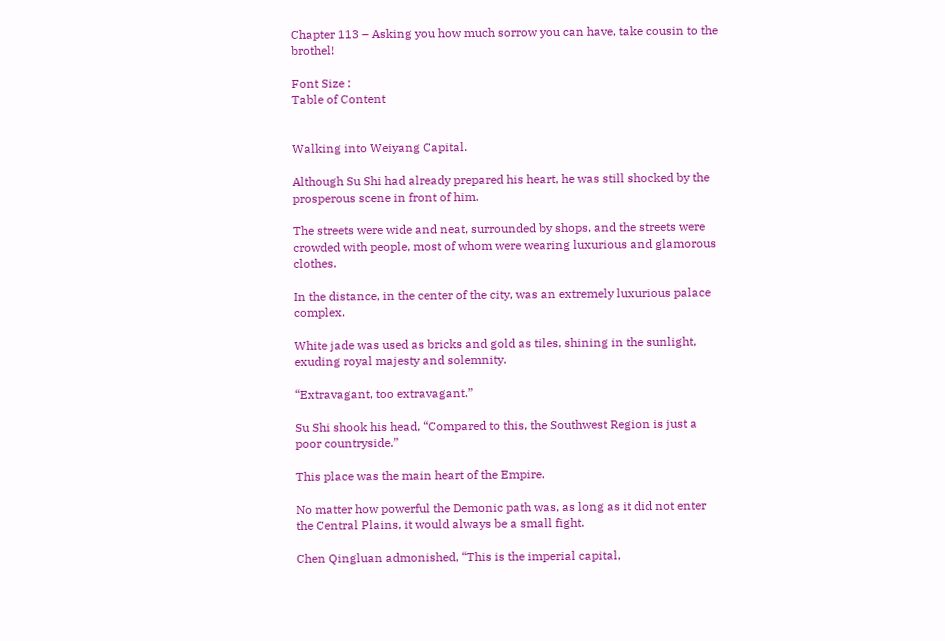Chapter 113 – Asking you how much sorrow you can have, take cousin to the brothel!

Font Size :
Table of Content


Walking into Weiyang Capital.

Although Su Shi had already prepared his heart, he was still shocked by the prosperous scene in front of him.

The streets were wide and neat, surrounded by shops, and the streets were crowded with people, most of whom were wearing luxurious and glamorous clothes.

In the distance, in the center of the city, was an extremely luxurious palace complex.

White jade was used as bricks and gold as tiles, shining in the sunlight, exuding royal majesty and solemnity.

“Extravagant, too extravagant.”

Su Shi shook his head, “Compared to this, the Southwest Region is just a poor countryside.”

This place was the main heart of the Empire.

No matter how powerful the Demonic path was, as long as it did not enter the Central Plains, it would always be a small fight.

Chen Qingluan admonished, “This is the imperial capital,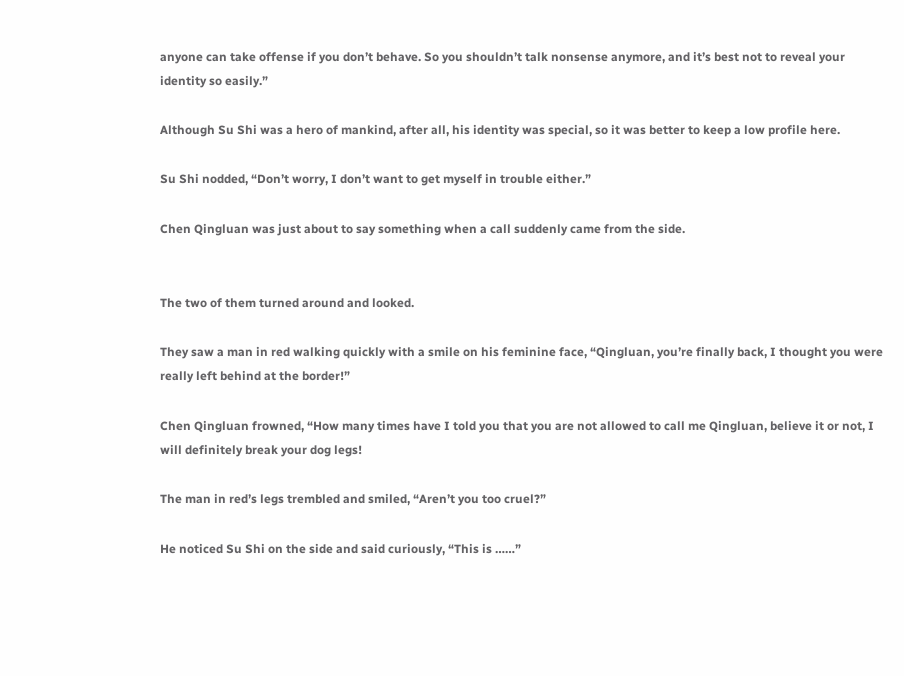anyone can take offense if you don’t behave. So you shouldn’t talk nonsense anymore, and it’s best not to reveal your identity so easily.”

Although Su Shi was a hero of mankind, after all, his identity was special, so it was better to keep a low profile here.

Su Shi nodded, “Don’t worry, I don’t want to get myself in trouble either.”

Chen Qingluan was just about to say something when a call suddenly came from the side.


The two of them turned around and looked.

They saw a man in red walking quickly with a smile on his feminine face, “Qingluan, you’re finally back, I thought you were really left behind at the border!”

Chen Qingluan frowned, “How many times have I told you that you are not allowed to call me Qingluan, believe it or not, I will definitely break your dog legs!

The man in red’s legs trembled and smiled, “Aren’t you too cruel?”

He noticed Su Shi on the side and said curiously, “This is ……”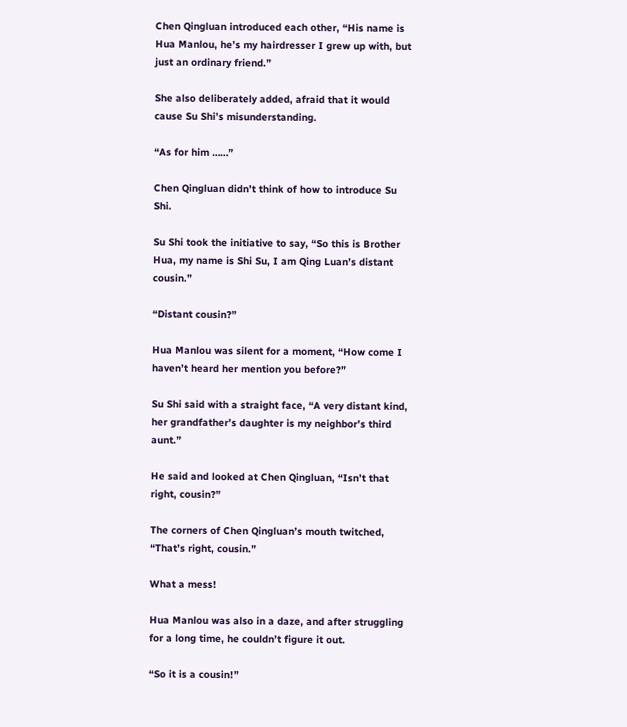Chen Qingluan introduced each other, “His name is Hua Manlou, he’s my hairdresser I grew up with, but just an ordinary friend.”

She also deliberately added, afraid that it would cause Su Shi’s misunderstanding.

“As for him ……”

Chen Qingluan didn’t think of how to introduce Su Shi.

Su Shi took the initiative to say, “So this is Brother Hua, my name is Shi Su, I am Qing Luan’s distant cousin.”

“Distant cousin?”

Hua Manlou was silent for a moment, “How come I haven’t heard her mention you before?”

Su Shi said with a straight face, “A very distant kind, her grandfather’s daughter is my neighbor’s third aunt.”

He said and looked at Chen Qingluan, “Isn’t that right, cousin?”

The corners of Chen Qingluan’s mouth twitched, “That’s right, cousin.”

What a mess!

Hua Manlou was also in a daze, and after struggling for a long time, he couldn’t figure it out.

“So it is a cousin!”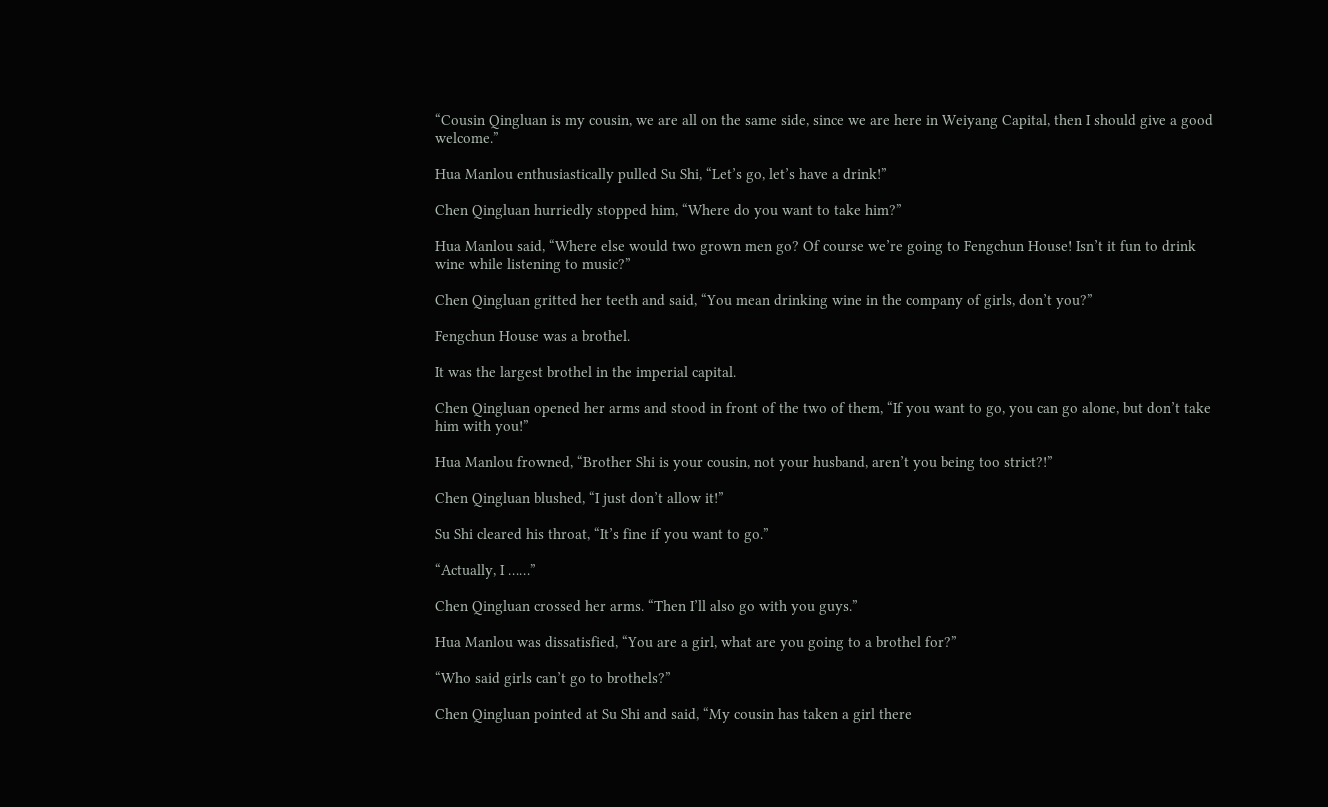“Cousin Qingluan is my cousin, we are all on the same side, since we are here in Weiyang Capital, then I should give a good welcome.”

Hua Manlou enthusiastically pulled Su Shi, “Let’s go, let’s have a drink!”

Chen Qingluan hurriedly stopped him, “Where do you want to take him?”

Hua Manlou said, “Where else would two grown men go? Of course we’re going to Fengchun House! Isn’t it fun to drink wine while listening to music?”

Chen Qingluan gritted her teeth and said, “You mean drinking wine in the company of girls, don’t you?”

Fengchun House was a brothel.

It was the largest brothel in the imperial capital.

Chen Qingluan opened her arms and stood in front of the two of them, “If you want to go, you can go alone, but don’t take him with you!”

Hua Manlou frowned, “Brother Shi is your cousin, not your husband, aren’t you being too strict?!”

Chen Qingluan blushed, “I just don’t allow it!”

Su Shi cleared his throat, “It’s fine if you want to go.”

“Actually, I ……”

Chen Qingluan crossed her arms. “Then I’ll also go with you guys.”

Hua Manlou was dissatisfied, “You are a girl, what are you going to a brothel for?”

“Who said girls can’t go to brothels?”

Chen Qingluan pointed at Su Shi and said, “My cousin has taken a girl there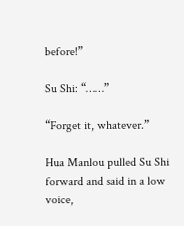before!”

Su Shi: “……”

“Forget it, whatever.”

Hua Manlou pulled Su Shi forward and said in a low voice,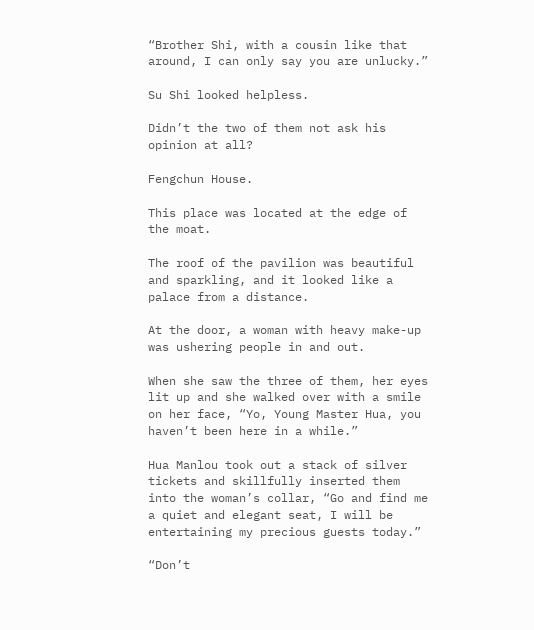“Brother Shi, with a cousin like that around, I can only say you are unlucky.”

Su Shi looked helpless.

Didn’t the two of them not ask his opinion at all?

Fengchun House.

This place was located at the edge of the moat.

The roof of the pavilion was beautiful and sparkling, and it looked like a palace from a distance.

At the door, a woman with heavy make-up was ushering people in and out.

When she saw the three of them, her eyes lit up and she walked over with a smile on her face, “Yo, Young Master Hua, you haven’t been here in a while.”

Hua Manlou took out a stack of silver tickets and skillfully inserted them into the woman’s collar, “Go and find me a quiet and elegant seat, I will be entertaining my precious guests today.”

“Don’t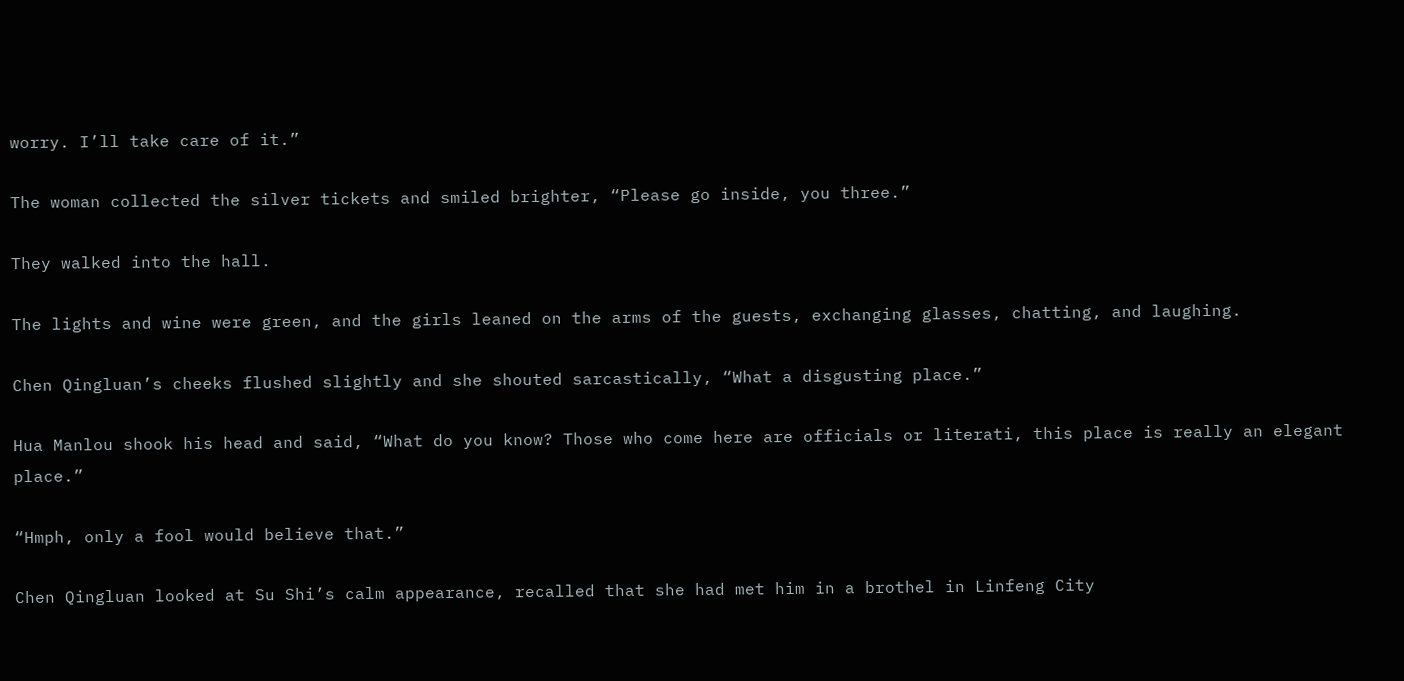worry. I’ll take care of it.”

The woman collected the silver tickets and smiled brighter, “Please go inside, you three.”

They walked into the hall.

The lights and wine were green, and the girls leaned on the arms of the guests, exchanging glasses, chatting, and laughing.

Chen Qingluan’s cheeks flushed slightly and she shouted sarcastically, “What a disgusting place.”

Hua Manlou shook his head and said, “What do you know? Those who come here are officials or literati, this place is really an elegant place.”

“Hmph, only a fool would believe that.”

Chen Qingluan looked at Su Shi’s calm appearance, recalled that she had met him in a brothel in Linfeng City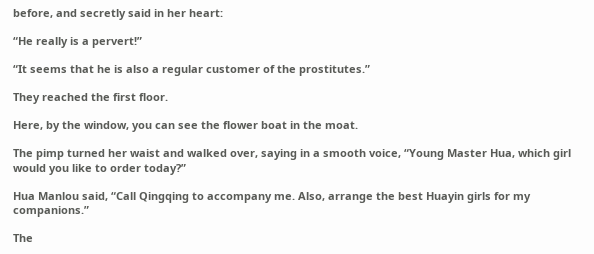before, and secretly said in her heart:

“He really is a pervert!”

“It seems that he is also a regular customer of the prostitutes.”

They reached the first floor.

Here, by the window, you can see the flower boat in the moat.

The pimp turned her waist and walked over, saying in a smooth voice, “Young Master Hua, which girl would you like to order today?”

Hua Manlou said, “Call Qingqing to accompany me. Also, arrange the best Huayin girls for my companions.”

The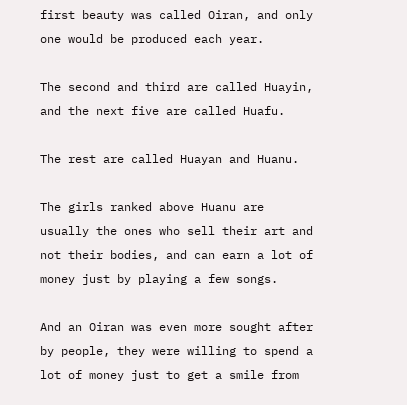first beauty was called Oiran, and only one would be produced each year.

The second and third are called Huayin, and the next five are called Huafu.

The rest are called Huayan and Huanu.

The girls ranked above Huanu are usually the ones who sell their art and not their bodies, and can earn a lot of money just by playing a few songs.

And an Oiran was even more sought after by people, they were willing to spend a lot of money just to get a smile from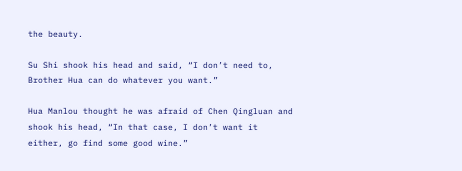the beauty.

Su Shi shook his head and said, “I don’t need to, Brother Hua can do whatever you want.”

Hua Manlou thought he was afraid of Chen Qingluan and shook his head, “In that case, I don’t want it either, go find some good wine.”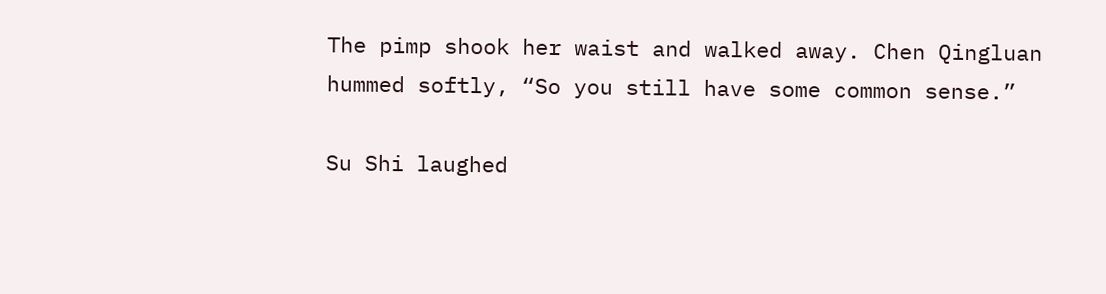The pimp shook her waist and walked away. Chen Qingluan hummed softly, “So you still have some common sense.”

Su Shi laughed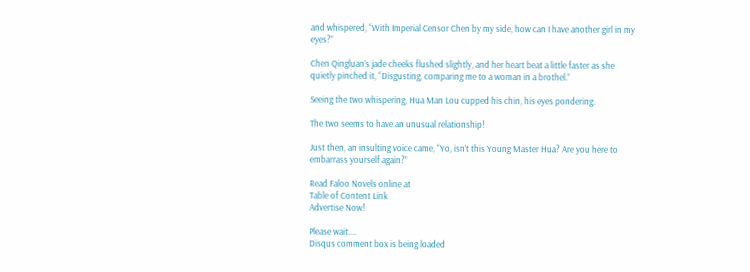and whispered, “With Imperial Censor Chen by my side, how can I have another girl in my eyes?”

Chen Qingluan’s jade cheeks flushed slightly, and her heart beat a little faster as she quietly pinched it, “Disgusting, comparing me to a woman in a brothel.”

Seeing the two whispering, Hua Man Lou cupped his chin, his eyes pondering.

The two seems to have an unusual relationship!

Just then, an insulting voice came, “Yo, isn’t this Young Master Hua? Are you here to embarrass yourself again?”

Read Faloo Novels online at
Table of Content Link
Advertise Now!

Please wait....
Disqus comment box is being loaded